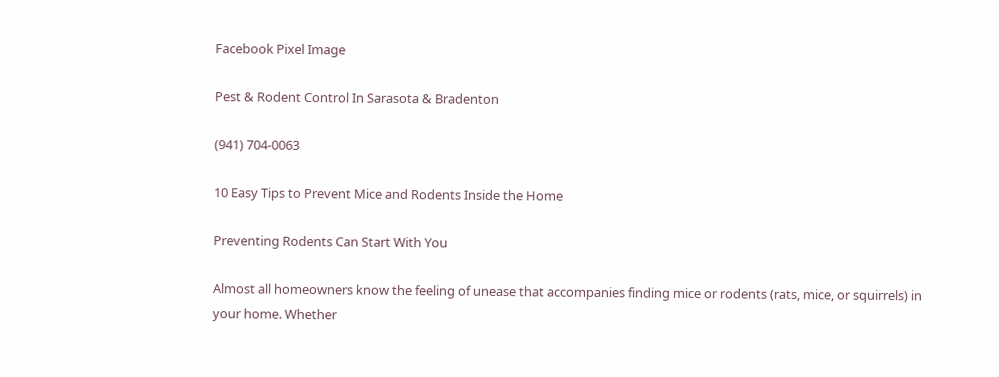Facebook Pixel Image

Pest & Rodent Control In Sarasota & Bradenton

(941) 704-0063

10 Easy Tips to Prevent Mice and Rodents Inside the Home

Preventing Rodents Can Start With You

Almost all homeowners know the feeling of unease that accompanies finding mice or rodents (rats, mice, or squirrels) in your home. Whether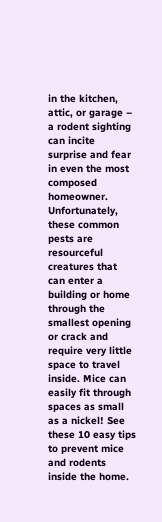in the kitchen, attic, or garage – a rodent sighting can incite surprise and fear in even the most composed homeowner. Unfortunately, these common pests are resourceful creatures that can enter a building or home through the smallest opening or crack and require very little space to travel inside. Mice can easily fit through spaces as small as a nickel! See these 10 easy tips to prevent mice and rodents inside the home.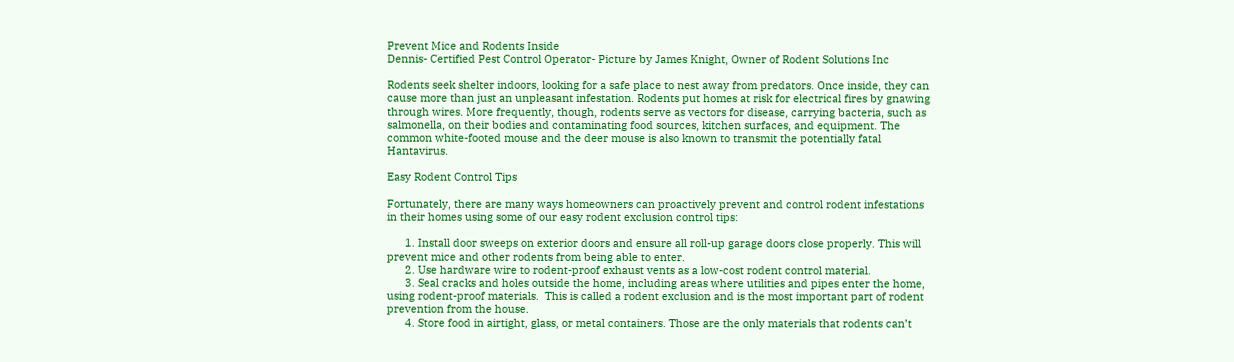Prevent Mice and Rodents Inside
Dennis- Certified Pest Control Operator- Picture by James Knight, Owner of Rodent Solutions Inc

Rodents seek shelter indoors, looking for a safe place to nest away from predators. Once inside, they can cause more than just an unpleasant infestation. Rodents put homes at risk for electrical fires by gnawing through wires. More frequently, though, rodents serve as vectors for disease, carrying bacteria, such as salmonella, on their bodies and contaminating food sources, kitchen surfaces, and equipment. The common white-footed mouse and the deer mouse is also known to transmit the potentially fatal Hantavirus.

Easy Rodent Control Tips

Fortunately, there are many ways homeowners can proactively prevent and control rodent infestations in their homes using some of our easy rodent exclusion control tips:

      1. Install door sweeps on exterior doors and ensure all roll-up garage doors close properly. This will prevent mice and other rodents from being able to enter.
      2. Use hardware wire to rodent-proof exhaust vents as a low-cost rodent control material.
      3. Seal cracks and holes outside the home, including areas where utilities and pipes enter the home, using rodent-proof materials.  This is called a rodent exclusion and is the most important part of rodent prevention from the house.
      4. Store food in airtight, glass, or metal containers. Those are the only materials that rodents can’t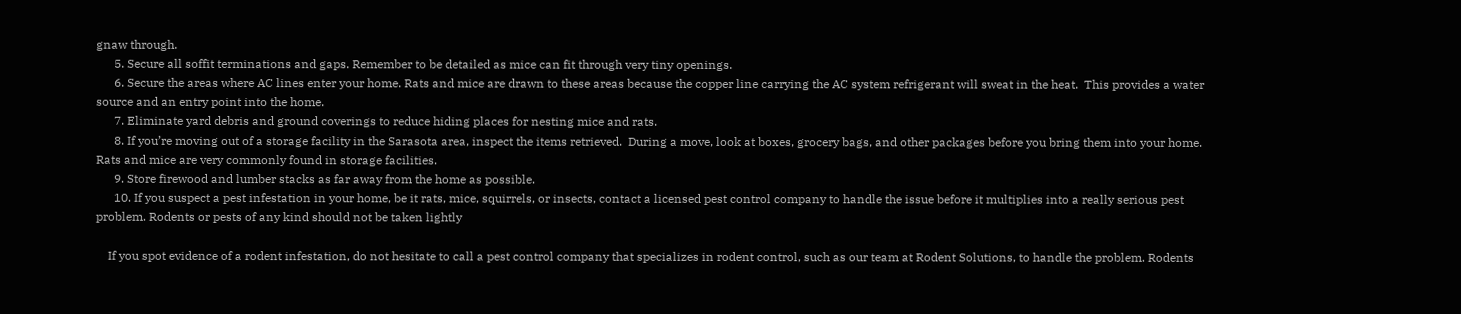gnaw through.
      5. Secure all soffit terminations and gaps. Remember to be detailed as mice can fit through very tiny openings.
      6. Secure the areas where AC lines enter your home. Rats and mice are drawn to these areas because the copper line carrying the AC system refrigerant will sweat in the heat.  This provides a water source and an entry point into the home.
      7. Eliminate yard debris and ground coverings to reduce hiding places for nesting mice and rats.
      8. If you’re moving out of a storage facility in the Sarasota area, inspect the items retrieved.  During a move, look at boxes, grocery bags, and other packages before you bring them into your home. Rats and mice are very commonly found in storage facilities.
      9. Store firewood and lumber stacks as far away from the home as possible.
      10. If you suspect a pest infestation in your home, be it rats, mice, squirrels, or insects, contact a licensed pest control company to handle the issue before it multiplies into a really serious pest problem. Rodents or pests of any kind should not be taken lightly

    If you spot evidence of a rodent infestation, do not hesitate to call a pest control company that specializes in rodent control, such as our team at Rodent Solutions, to handle the problem. Rodents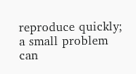reproduce quickly; a small problem can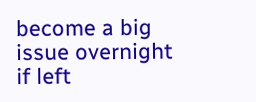become a big issue overnight if left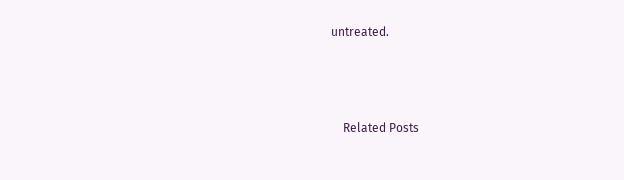untreated.



    Related Posts